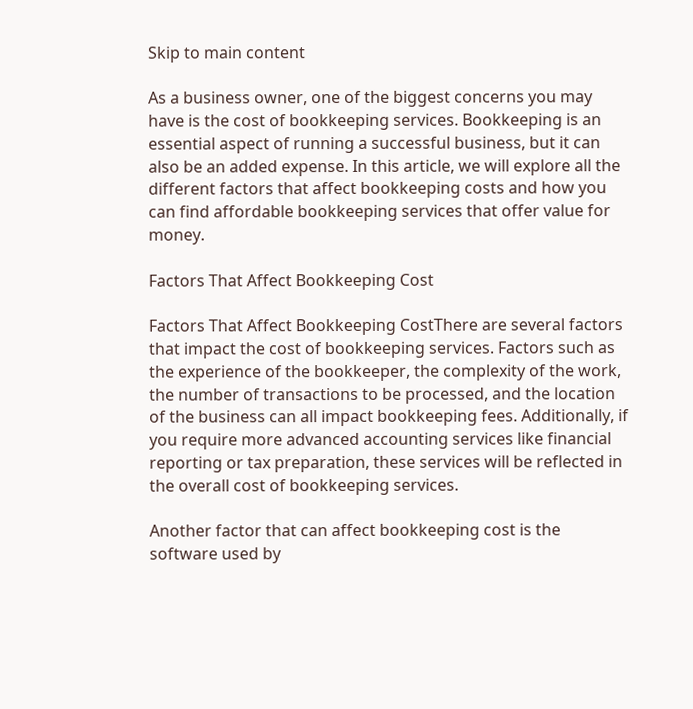Skip to main content

As a business owner, one of the biggest concerns you may have is the cost of bookkeeping services. Bookkeeping is an essential aspect of running a successful business, but it can also be an added expense. In this article, we will explore all the different factors that affect bookkeeping costs and how you can find affordable bookkeeping services that offer value for money.

Factors That Affect Bookkeeping Cost

Factors That Affect Bookkeeping CostThere are several factors that impact the cost of bookkeeping services. Factors such as the experience of the bookkeeper, the complexity of the work, the number of transactions to be processed, and the location of the business can all impact bookkeeping fees. Additionally, if you require more advanced accounting services like financial reporting or tax preparation, these services will be reflected in the overall cost of bookkeeping services.

Another factor that can affect bookkeeping cost is the software used by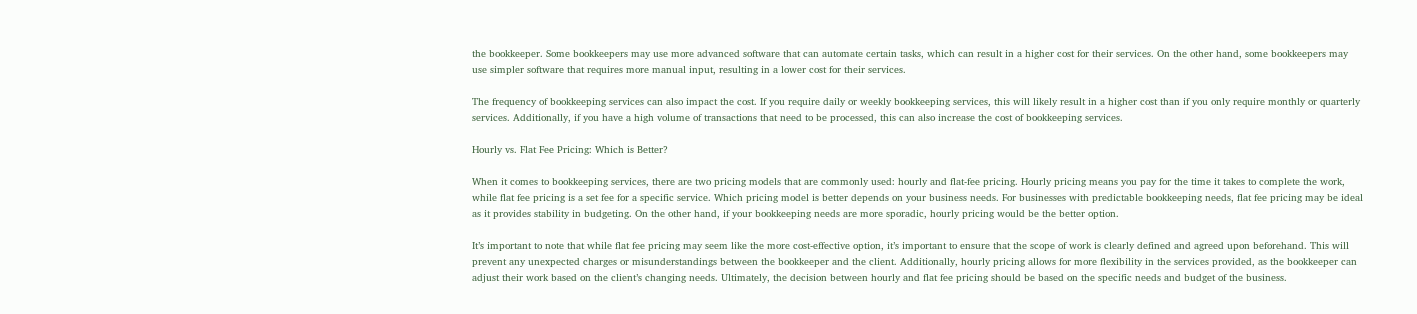the bookkeeper. Some bookkeepers may use more advanced software that can automate certain tasks, which can result in a higher cost for their services. On the other hand, some bookkeepers may use simpler software that requires more manual input, resulting in a lower cost for their services.

The frequency of bookkeeping services can also impact the cost. If you require daily or weekly bookkeeping services, this will likely result in a higher cost than if you only require monthly or quarterly services. Additionally, if you have a high volume of transactions that need to be processed, this can also increase the cost of bookkeeping services.

Hourly vs. Flat Fee Pricing: Which is Better?

When it comes to bookkeeping services, there are two pricing models that are commonly used: hourly and flat-fee pricing. Hourly pricing means you pay for the time it takes to complete the work, while flat fee pricing is a set fee for a specific service. Which pricing model is better depends on your business needs. For businesses with predictable bookkeeping needs, flat fee pricing may be ideal as it provides stability in budgeting. On the other hand, if your bookkeeping needs are more sporadic, hourly pricing would be the better option.

It’s important to note that while flat fee pricing may seem like the more cost-effective option, it’s important to ensure that the scope of work is clearly defined and agreed upon beforehand. This will prevent any unexpected charges or misunderstandings between the bookkeeper and the client. Additionally, hourly pricing allows for more flexibility in the services provided, as the bookkeeper can adjust their work based on the client’s changing needs. Ultimately, the decision between hourly and flat fee pricing should be based on the specific needs and budget of the business.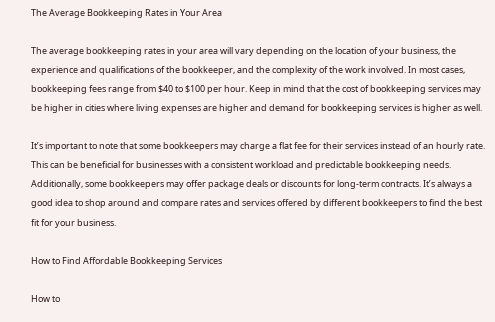The Average Bookkeeping Rates in Your Area

The average bookkeeping rates in your area will vary depending on the location of your business, the experience and qualifications of the bookkeeper, and the complexity of the work involved. In most cases, bookkeeping fees range from $40 to $100 per hour. Keep in mind that the cost of bookkeeping services may be higher in cities where living expenses are higher and demand for bookkeeping services is higher as well.

It’s important to note that some bookkeepers may charge a flat fee for their services instead of an hourly rate. This can be beneficial for businesses with a consistent workload and predictable bookkeeping needs. Additionally, some bookkeepers may offer package deals or discounts for long-term contracts. It’s always a good idea to shop around and compare rates and services offered by different bookkeepers to find the best fit for your business.

How to Find Affordable Bookkeeping Services

How to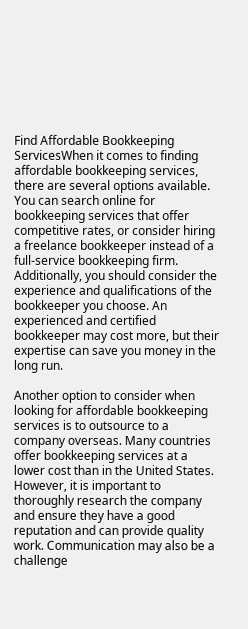Find Affordable Bookkeeping ServicesWhen it comes to finding affordable bookkeeping services, there are several options available. You can search online for bookkeeping services that offer competitive rates, or consider hiring a freelance bookkeeper instead of a full-service bookkeeping firm. Additionally, you should consider the experience and qualifications of the bookkeeper you choose. An experienced and certified bookkeeper may cost more, but their expertise can save you money in the long run.

Another option to consider when looking for affordable bookkeeping services is to outsource to a company overseas. Many countries offer bookkeeping services at a lower cost than in the United States. However, it is important to thoroughly research the company and ensure they have a good reputation and can provide quality work. Communication may also be a challenge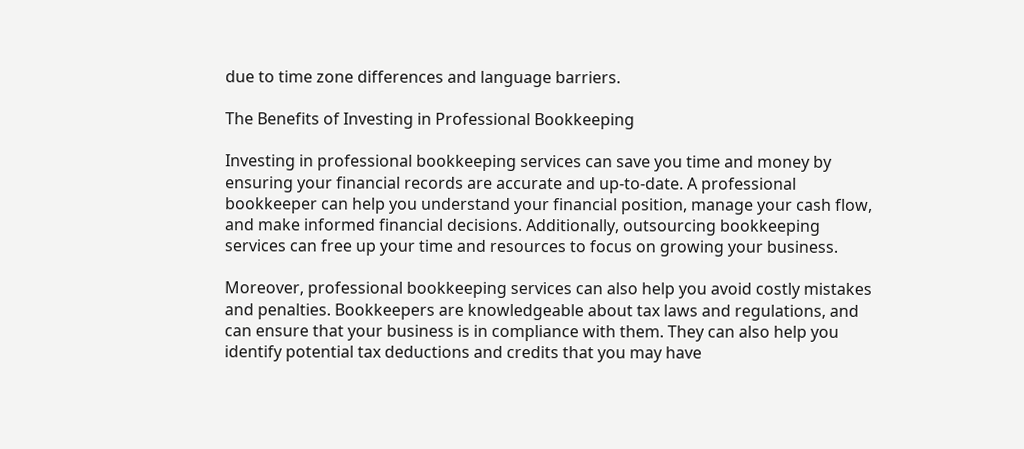due to time zone differences and language barriers.

The Benefits of Investing in Professional Bookkeeping

Investing in professional bookkeeping services can save you time and money by ensuring your financial records are accurate and up-to-date. A professional bookkeeper can help you understand your financial position, manage your cash flow, and make informed financial decisions. Additionally, outsourcing bookkeeping services can free up your time and resources to focus on growing your business.

Moreover, professional bookkeeping services can also help you avoid costly mistakes and penalties. Bookkeepers are knowledgeable about tax laws and regulations, and can ensure that your business is in compliance with them. They can also help you identify potential tax deductions and credits that you may have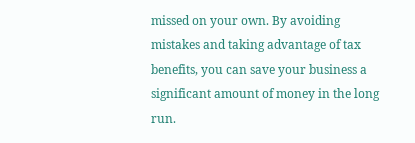missed on your own. By avoiding mistakes and taking advantage of tax benefits, you can save your business a significant amount of money in the long run.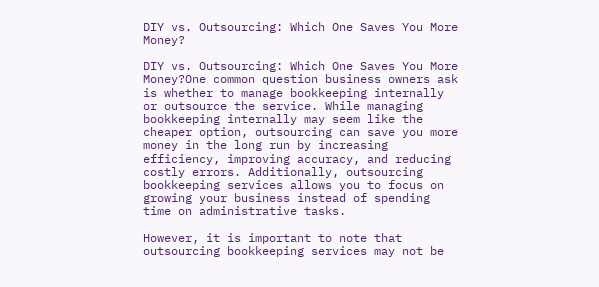DIY vs. Outsourcing: Which One Saves You More Money?

DIY vs. Outsourcing: Which One Saves You More Money?One common question business owners ask is whether to manage bookkeeping internally or outsource the service. While managing bookkeeping internally may seem like the cheaper option, outsourcing can save you more money in the long run by increasing efficiency, improving accuracy, and reducing costly errors. Additionally, outsourcing bookkeeping services allows you to focus on growing your business instead of spending time on administrative tasks.

However, it is important to note that outsourcing bookkeeping services may not be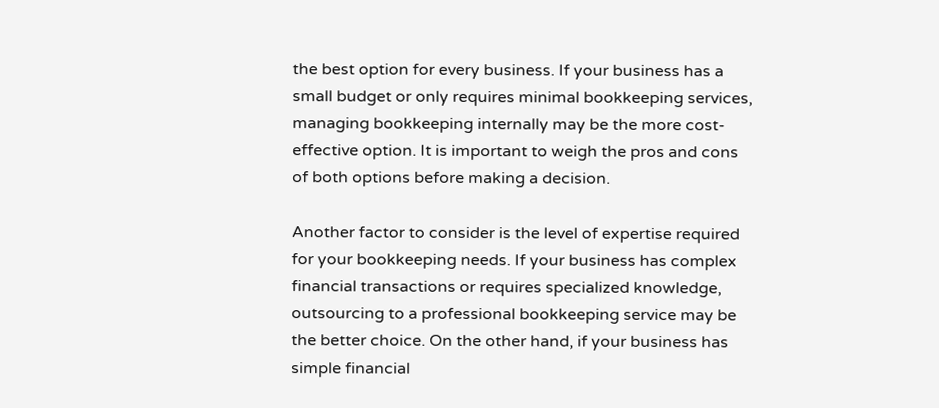the best option for every business. If your business has a small budget or only requires minimal bookkeeping services, managing bookkeeping internally may be the more cost-effective option. It is important to weigh the pros and cons of both options before making a decision.

Another factor to consider is the level of expertise required for your bookkeeping needs. If your business has complex financial transactions or requires specialized knowledge, outsourcing to a professional bookkeeping service may be the better choice. On the other hand, if your business has simple financial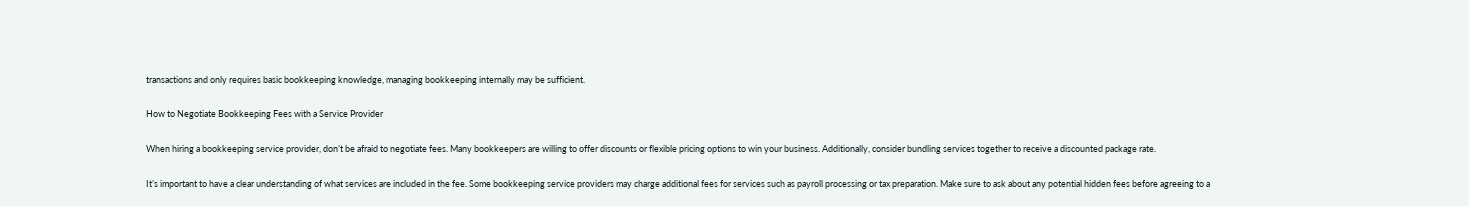transactions and only requires basic bookkeeping knowledge, managing bookkeeping internally may be sufficient.

How to Negotiate Bookkeeping Fees with a Service Provider

When hiring a bookkeeping service provider, don’t be afraid to negotiate fees. Many bookkeepers are willing to offer discounts or flexible pricing options to win your business. Additionally, consider bundling services together to receive a discounted package rate.

It’s important to have a clear understanding of what services are included in the fee. Some bookkeeping service providers may charge additional fees for services such as payroll processing or tax preparation. Make sure to ask about any potential hidden fees before agreeing to a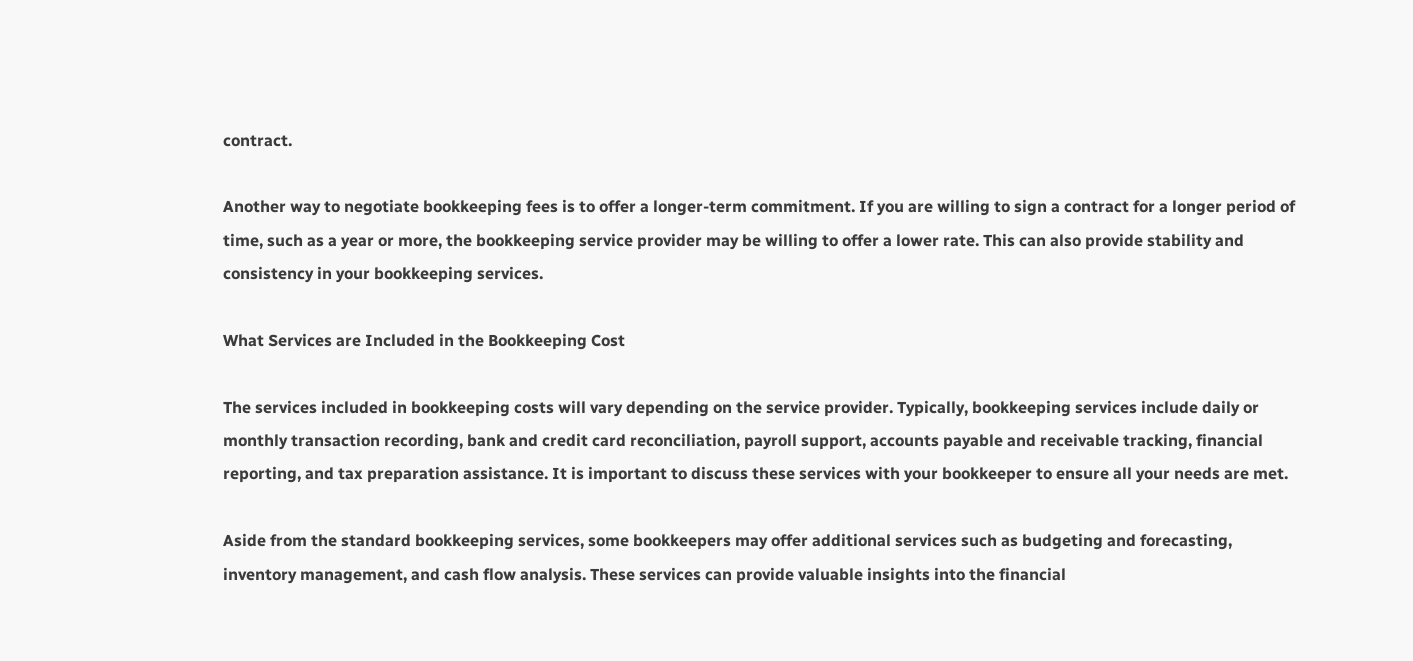contract.

Another way to negotiate bookkeeping fees is to offer a longer-term commitment. If you are willing to sign a contract for a longer period of time, such as a year or more, the bookkeeping service provider may be willing to offer a lower rate. This can also provide stability and consistency in your bookkeeping services.

What Services are Included in the Bookkeeping Cost

The services included in bookkeeping costs will vary depending on the service provider. Typically, bookkeeping services include daily or monthly transaction recording, bank and credit card reconciliation, payroll support, accounts payable and receivable tracking, financial reporting, and tax preparation assistance. It is important to discuss these services with your bookkeeper to ensure all your needs are met.

Aside from the standard bookkeeping services, some bookkeepers may offer additional services such as budgeting and forecasting, inventory management, and cash flow analysis. These services can provide valuable insights into the financial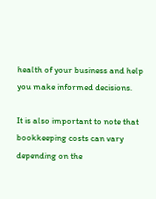health of your business and help you make informed decisions.

It is also important to note that bookkeeping costs can vary depending on the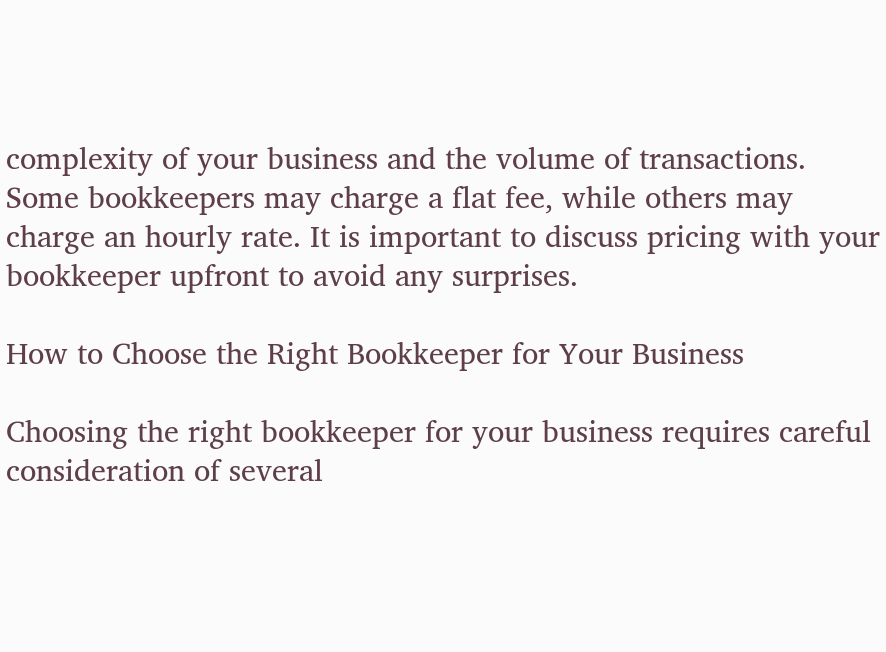complexity of your business and the volume of transactions. Some bookkeepers may charge a flat fee, while others may charge an hourly rate. It is important to discuss pricing with your bookkeeper upfront to avoid any surprises.

How to Choose the Right Bookkeeper for Your Business

Choosing the right bookkeeper for your business requires careful consideration of several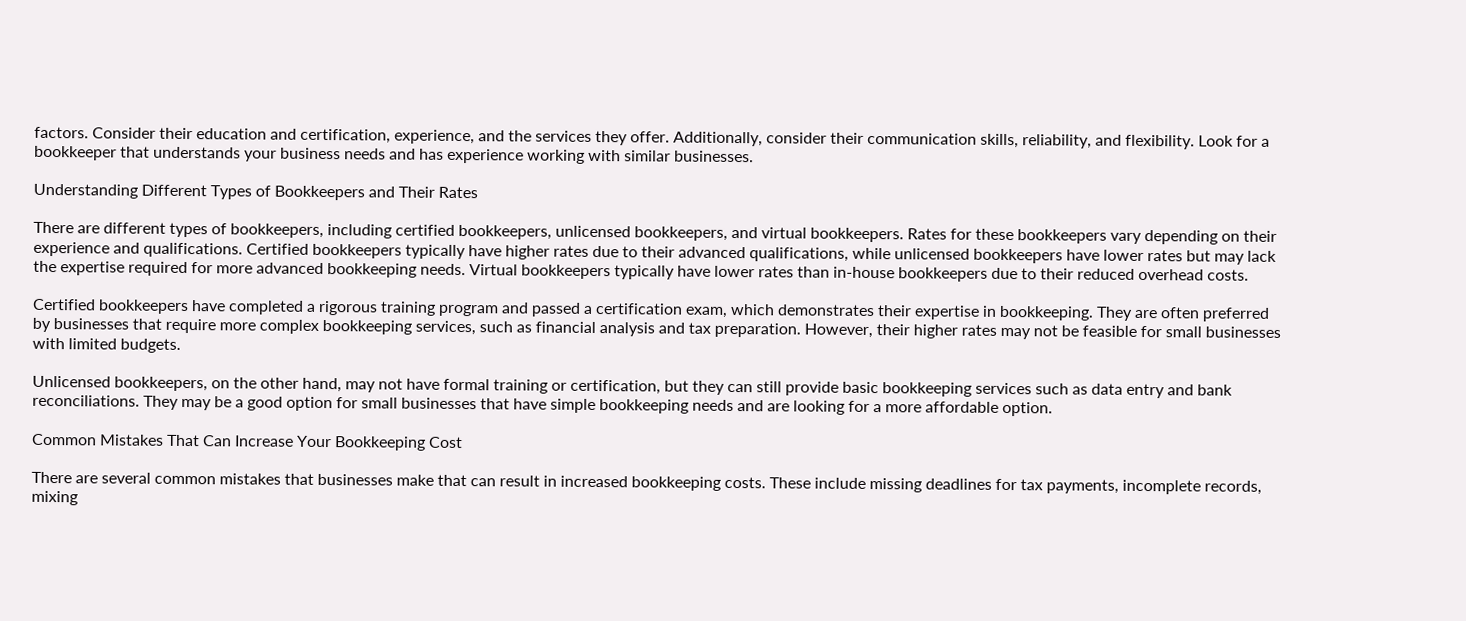factors. Consider their education and certification, experience, and the services they offer. Additionally, consider their communication skills, reliability, and flexibility. Look for a bookkeeper that understands your business needs and has experience working with similar businesses.

Understanding Different Types of Bookkeepers and Their Rates

There are different types of bookkeepers, including certified bookkeepers, unlicensed bookkeepers, and virtual bookkeepers. Rates for these bookkeepers vary depending on their experience and qualifications. Certified bookkeepers typically have higher rates due to their advanced qualifications, while unlicensed bookkeepers have lower rates but may lack the expertise required for more advanced bookkeeping needs. Virtual bookkeepers typically have lower rates than in-house bookkeepers due to their reduced overhead costs.

Certified bookkeepers have completed a rigorous training program and passed a certification exam, which demonstrates their expertise in bookkeeping. They are often preferred by businesses that require more complex bookkeeping services, such as financial analysis and tax preparation. However, their higher rates may not be feasible for small businesses with limited budgets.

Unlicensed bookkeepers, on the other hand, may not have formal training or certification, but they can still provide basic bookkeeping services such as data entry and bank reconciliations. They may be a good option for small businesses that have simple bookkeeping needs and are looking for a more affordable option.

Common Mistakes That Can Increase Your Bookkeeping Cost

There are several common mistakes that businesses make that can result in increased bookkeeping costs. These include missing deadlines for tax payments, incomplete records, mixing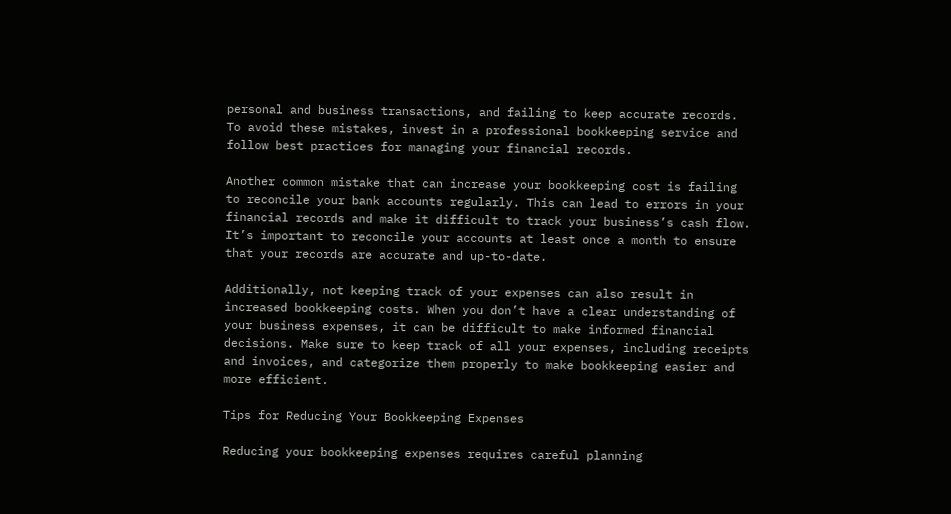personal and business transactions, and failing to keep accurate records. To avoid these mistakes, invest in a professional bookkeeping service and follow best practices for managing your financial records.

Another common mistake that can increase your bookkeeping cost is failing to reconcile your bank accounts regularly. This can lead to errors in your financial records and make it difficult to track your business’s cash flow. It’s important to reconcile your accounts at least once a month to ensure that your records are accurate and up-to-date.

Additionally, not keeping track of your expenses can also result in increased bookkeeping costs. When you don’t have a clear understanding of your business expenses, it can be difficult to make informed financial decisions. Make sure to keep track of all your expenses, including receipts and invoices, and categorize them properly to make bookkeeping easier and more efficient.

Tips for Reducing Your Bookkeeping Expenses

Reducing your bookkeeping expenses requires careful planning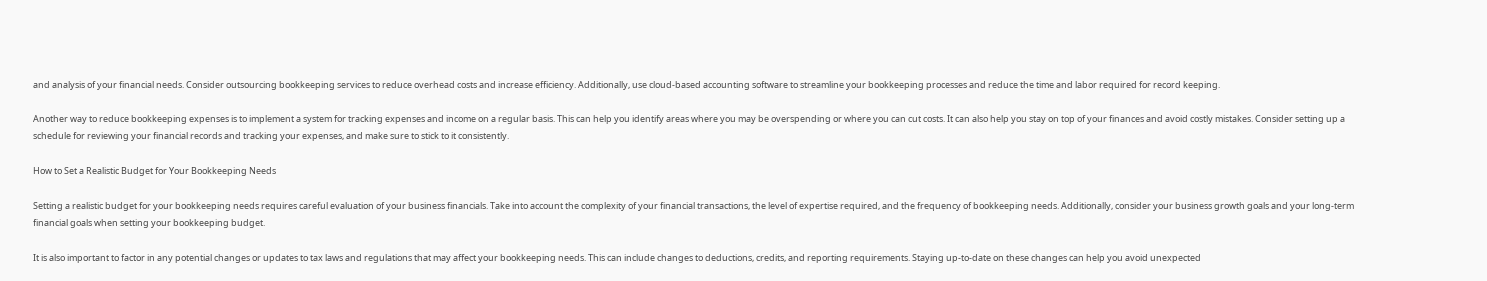and analysis of your financial needs. Consider outsourcing bookkeeping services to reduce overhead costs and increase efficiency. Additionally, use cloud-based accounting software to streamline your bookkeeping processes and reduce the time and labor required for record keeping.

Another way to reduce bookkeeping expenses is to implement a system for tracking expenses and income on a regular basis. This can help you identify areas where you may be overspending or where you can cut costs. It can also help you stay on top of your finances and avoid costly mistakes. Consider setting up a schedule for reviewing your financial records and tracking your expenses, and make sure to stick to it consistently.

How to Set a Realistic Budget for Your Bookkeeping Needs

Setting a realistic budget for your bookkeeping needs requires careful evaluation of your business financials. Take into account the complexity of your financial transactions, the level of expertise required, and the frequency of bookkeeping needs. Additionally, consider your business growth goals and your long-term financial goals when setting your bookkeeping budget.

It is also important to factor in any potential changes or updates to tax laws and regulations that may affect your bookkeeping needs. This can include changes to deductions, credits, and reporting requirements. Staying up-to-date on these changes can help you avoid unexpected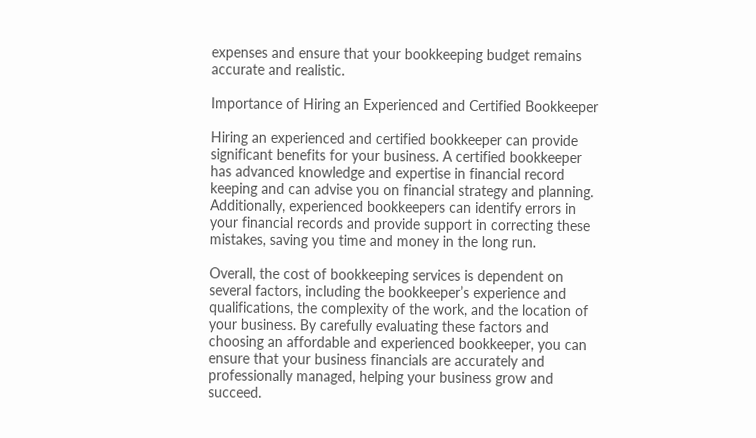expenses and ensure that your bookkeeping budget remains accurate and realistic.

Importance of Hiring an Experienced and Certified Bookkeeper

Hiring an experienced and certified bookkeeper can provide significant benefits for your business. A certified bookkeeper has advanced knowledge and expertise in financial record keeping and can advise you on financial strategy and planning. Additionally, experienced bookkeepers can identify errors in your financial records and provide support in correcting these mistakes, saving you time and money in the long run.

Overall, the cost of bookkeeping services is dependent on several factors, including the bookkeeper’s experience and qualifications, the complexity of the work, and the location of your business. By carefully evaluating these factors and choosing an affordable and experienced bookkeeper, you can ensure that your business financials are accurately and professionally managed, helping your business grow and succeed.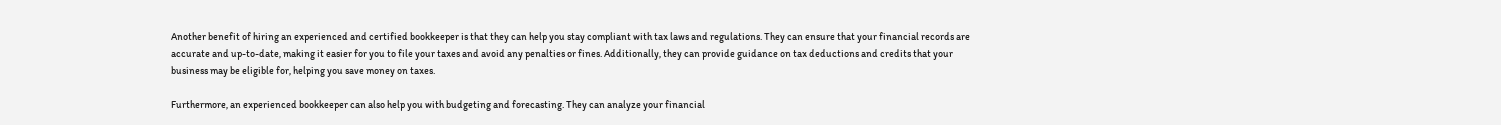Another benefit of hiring an experienced and certified bookkeeper is that they can help you stay compliant with tax laws and regulations. They can ensure that your financial records are accurate and up-to-date, making it easier for you to file your taxes and avoid any penalties or fines. Additionally, they can provide guidance on tax deductions and credits that your business may be eligible for, helping you save money on taxes.

Furthermore, an experienced bookkeeper can also help you with budgeting and forecasting. They can analyze your financial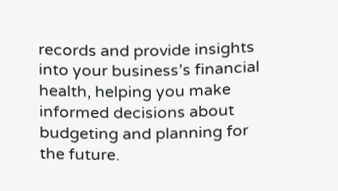records and provide insights into your business’s financial health, helping you make informed decisions about budgeting and planning for the future.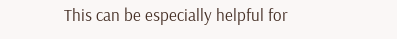This can be especially helpful for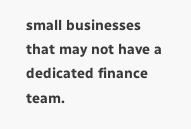small businesses that may not have a dedicated finance team.